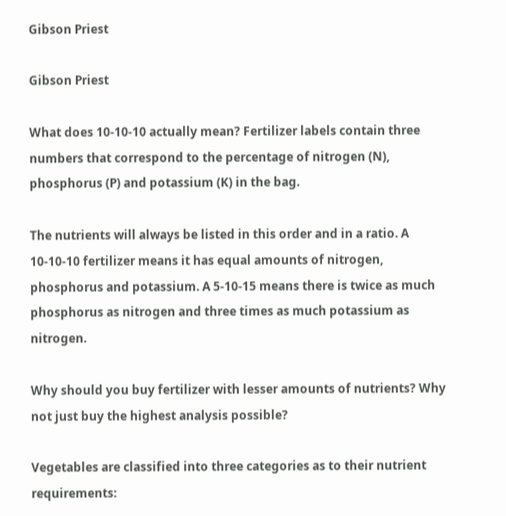Gibson Priest

Gibson Priest

What does 10-10-10 actually mean? Fertilizer labels contain three numbers that correspond to the percentage of nitrogen (N), phosphorus (P) and potassium (K) in the bag.

The nutrients will always be listed in this order and in a ratio. A 10-10-10 fertilizer means it has equal amounts of nitrogen, phosphorus and potassium. A 5-10-15 means there is twice as much phosphorus as nitrogen and three times as much potassium as nitrogen.

Why should you buy fertilizer with lesser amounts of nutrients? Why not just buy the highest analysis possible?

Vegetables are classified into three categories as to their nutrient requirements: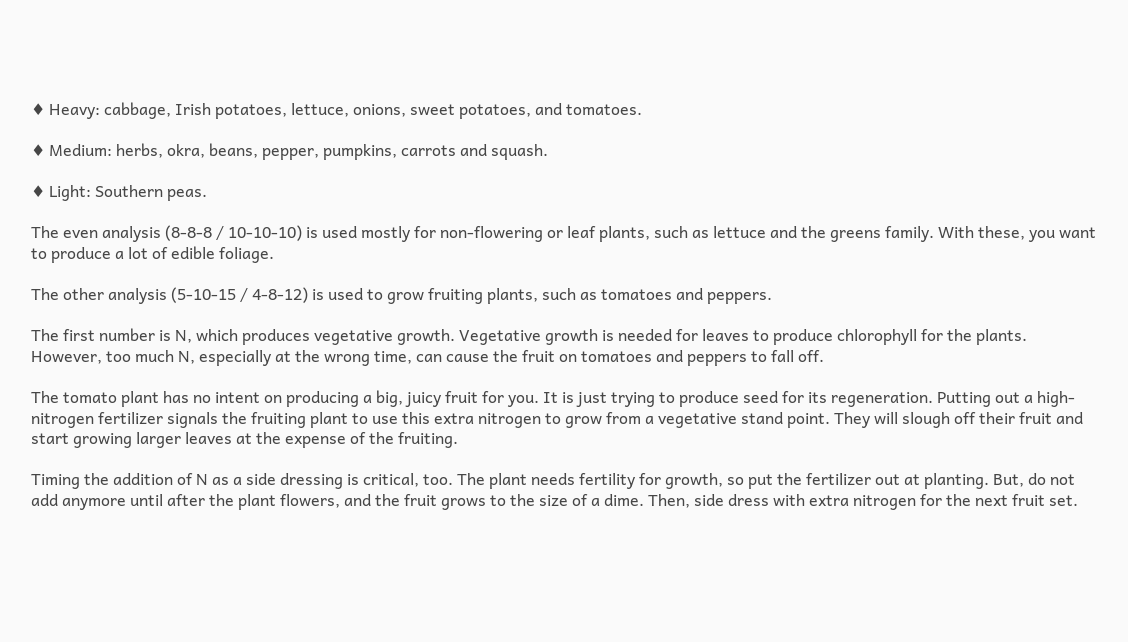♦ Heavy: cabbage, Irish potatoes, lettuce, onions, sweet potatoes, and tomatoes.

♦ Medium: herbs, okra, beans, pepper, pumpkins, carrots and squash.

♦ Light: Southern peas.

The even analysis (8-8-8 / 10-10-10) is used mostly for non-flowering or leaf plants, such as lettuce and the greens family. With these, you want to produce a lot of edible foliage.

The other analysis (5-10-15 / 4-8-12) is used to grow fruiting plants, such as tomatoes and peppers.

The first number is N, which produces vegetative growth. Vegetative growth is needed for leaves to produce chlorophyll for the plants. However, too much N, especially at the wrong time, can cause the fruit on tomatoes and peppers to fall off.

The tomato plant has no intent on producing a big, juicy fruit for you. It is just trying to produce seed for its regeneration. Putting out a high-nitrogen fertilizer signals the fruiting plant to use this extra nitrogen to grow from a vegetative stand point. They will slough off their fruit and start growing larger leaves at the expense of the fruiting.

Timing the addition of N as a side dressing is critical, too. The plant needs fertility for growth, so put the fertilizer out at planting. But, do not add anymore until after the plant flowers, and the fruit grows to the size of a dime. Then, side dress with extra nitrogen for the next fruit set.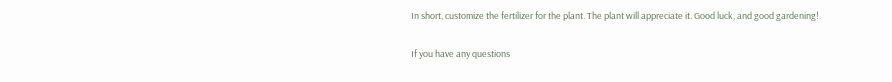In short, customize the fertilizer for the plant. The plant will appreciate it. Good luck, and good gardening!

If you have any questions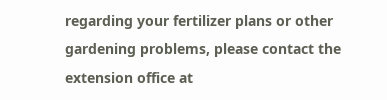regarding your fertilizer plans or other gardening problems, please contact the extension office at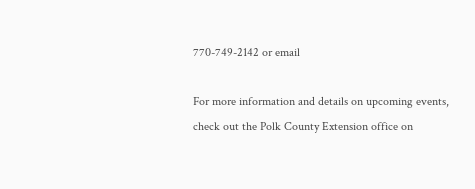770-749-2142 or email

For more information and details on upcoming events, check out the Polk County Extension office on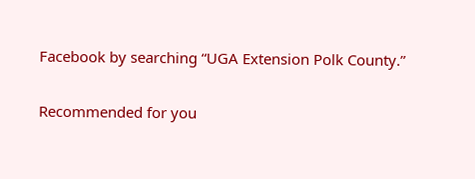Facebook by searching “UGA Extension Polk County.”

Recommended for you